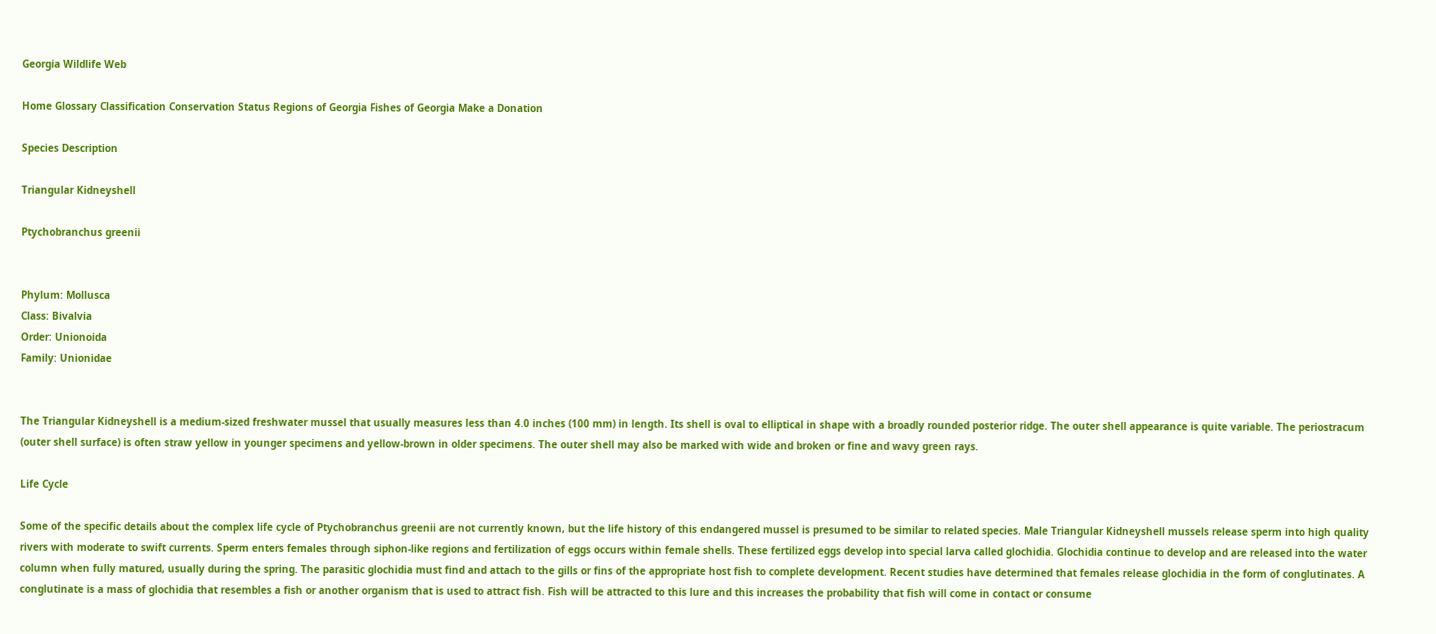Georgia Wildlife Web

Home Glossary Classification Conservation Status Regions of Georgia Fishes of Georgia Make a Donation

Species Description

Triangular Kidneyshell

Ptychobranchus greenii


Phylum: Mollusca
Class: Bivalvia
Order: Unionoida
Family: Unionidae


The Triangular Kidneyshell is a medium-sized freshwater mussel that usually measures less than 4.0 inches (100 mm) in length. Its shell is oval to elliptical in shape with a broadly rounded posterior ridge. The outer shell appearance is quite variable. The periostracum (outer shell surface) is often straw yellow in younger specimens and yellow-brown in older specimens. The outer shell may also be marked with wide and broken or fine and wavy green rays.

Life Cycle

Some of the specific details about the complex life cycle of Ptychobranchus greenii are not currently known, but the life history of this endangered mussel is presumed to be similar to related species. Male Triangular Kidneyshell mussels release sperm into high quality rivers with moderate to swift currents. Sperm enters females through siphon-like regions and fertilization of eggs occurs within female shells. These fertilized eggs develop into special larva called glochidia. Glochidia continue to develop and are released into the water column when fully matured, usually during the spring. The parasitic glochidia must find and attach to the gills or fins of the appropriate host fish to complete development. Recent studies have determined that females release glochidia in the form of conglutinates. A conglutinate is a mass of glochidia that resembles a fish or another organism that is used to attract fish. Fish will be attracted to this lure and this increases the probability that fish will come in contact or consume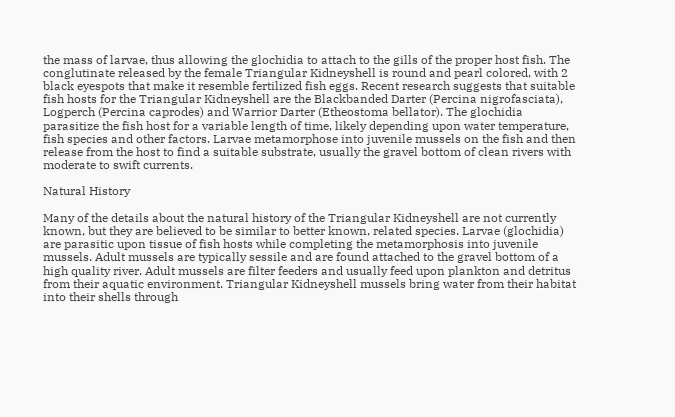the mass of larvae, thus allowing the glochidia to attach to the gills of the proper host fish. The conglutinate released by the female Triangular Kidneyshell is round and pearl colored, with 2 black eyespots that make it resemble fertilized fish eggs. Recent research suggests that suitable fish hosts for the Triangular Kidneyshell are the Blackbanded Darter (Percina nigrofasciata), Logperch (Percina caprodes) and Warrior Darter (Etheostoma bellator). The glochidia parasitize the fish host for a variable length of time, likely depending upon water temperature, fish species and other factors. Larvae metamorphose into juvenile mussels on the fish and then release from the host to find a suitable substrate, usually the gravel bottom of clean rivers with moderate to swift currents.

Natural History

Many of the details about the natural history of the Triangular Kidneyshell are not currently known, but they are believed to be similar to better known, related species. Larvae (glochidia) are parasitic upon tissue of fish hosts while completing the metamorphosis into juvenile mussels. Adult mussels are typically sessile and are found attached to the gravel bottom of a high quality river. Adult mussels are filter feeders and usually feed upon plankton and detritus from their aquatic environment. Triangular Kidneyshell mussels bring water from their habitat into their shells through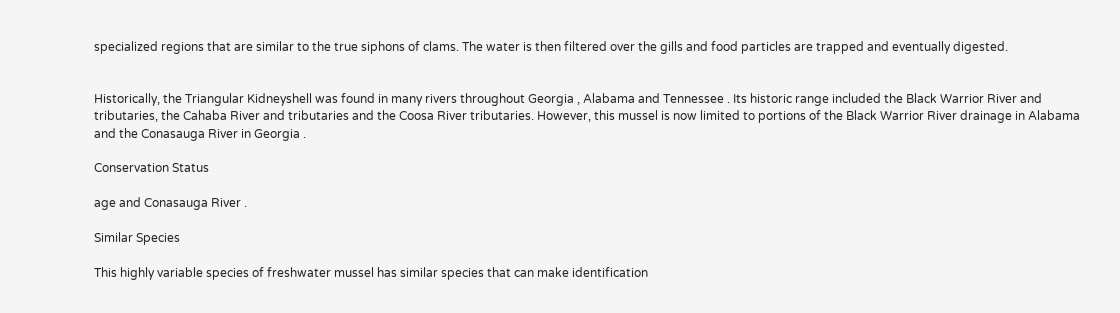specialized regions that are similar to the true siphons of clams. The water is then filtered over the gills and food particles are trapped and eventually digested.


Historically, the Triangular Kidneyshell was found in many rivers throughout Georgia , Alabama and Tennessee . Its historic range included the Black Warrior River and tributaries, the Cahaba River and tributaries and the Coosa River tributaries. However, this mussel is now limited to portions of the Black Warrior River drainage in Alabama and the Conasauga River in Georgia .

Conservation Status

age and Conasauga River .

Similar Species

This highly variable species of freshwater mussel has similar species that can make identification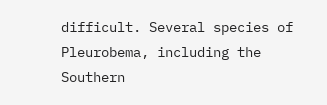difficult. Several species of Pleurobema, including the Southern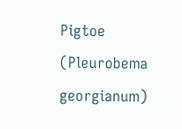Pigtoe (Pleurobema georgianum)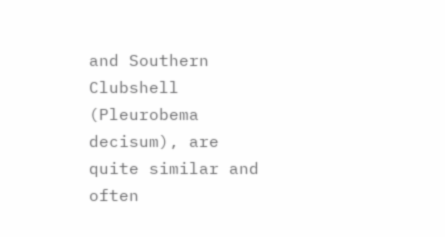and Southern Clubshell (Pleurobema decisum), are quite similar and often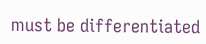must be differentiated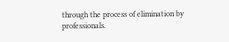through the process of elimination by professionals.